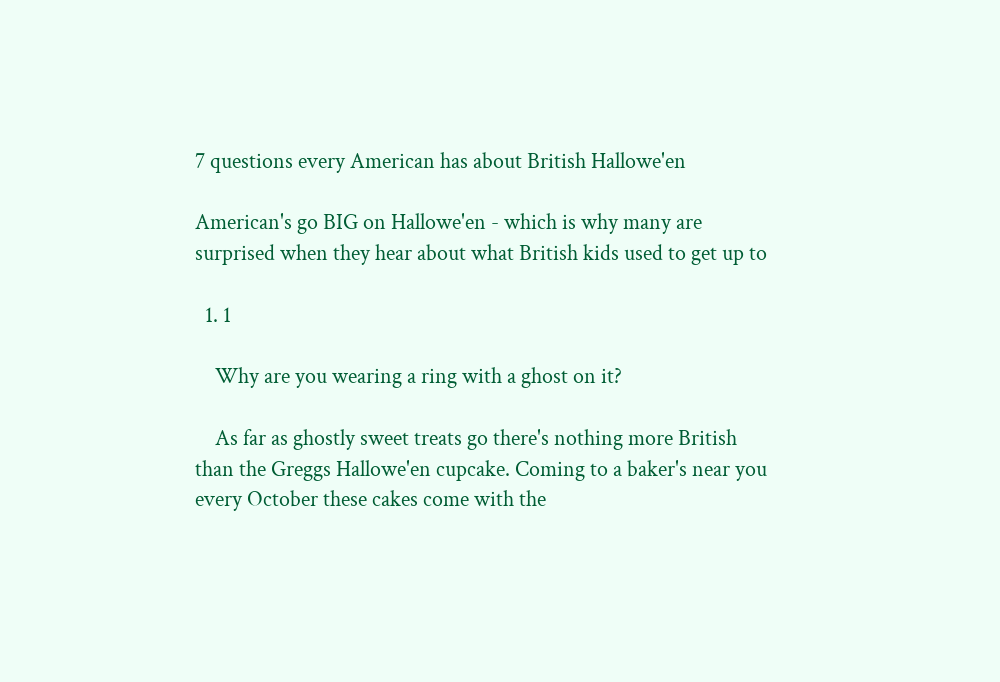7 questions every American has about British Hallowe'en

American's go BIG on Hallowe'en - which is why many are surprised when they hear about what British kids used to get up to

  1. 1

    Why are you wearing a ring with a ghost on it?

    As far as ghostly sweet treats go there's nothing more British than the Greggs Hallowe'en cupcake. Coming to a baker's near you every October these cakes come with the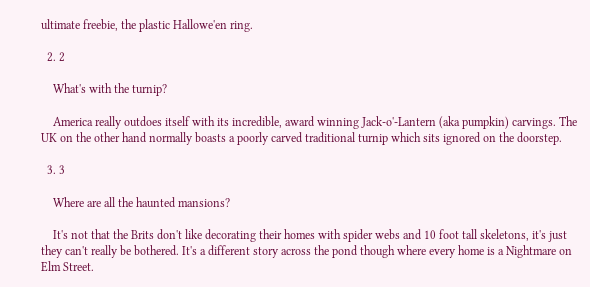ultimate freebie, the plastic Hallowe'en ring.

  2. 2

    What's with the turnip?

    America really outdoes itself with its incredible, award winning Jack-o'-Lantern (aka pumpkin) carvings. The UK on the other hand normally boasts a poorly carved traditional turnip which sits ignored on the doorstep.

  3. 3

    Where are all the haunted mansions?

    It's not that the Brits don't like decorating their homes with spider webs and 10 foot tall skeletons, it's just they can't really be bothered. It's a different story across the pond though where every home is a Nightmare on Elm Street.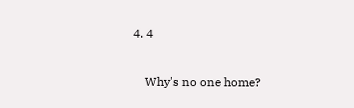4. 4

    Why's no one home?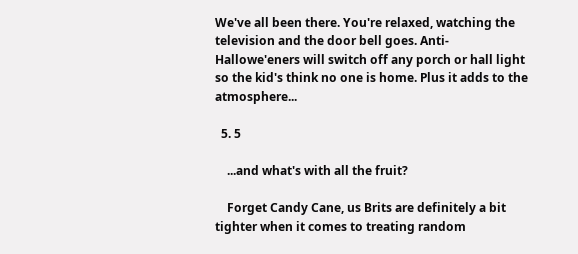We've all been there. You're relaxed, watching the television and the door bell goes. Anti-Hallowe'eners will switch off any porch or hall light so the kid's think no one is home. Plus it adds to the atmosphere...

  5. 5

    ...and what's with all the fruit?

    Forget Candy Cane, us Brits are definitely a bit tighter when it comes to treating random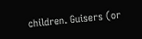children. Guisers (or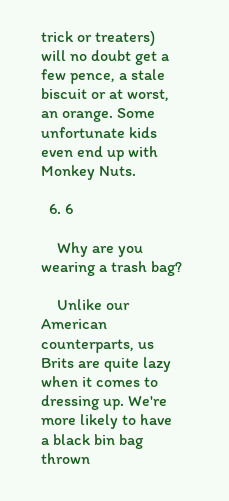trick or treaters) will no doubt get a few pence, a stale biscuit or at worst, an orange. Some unfortunate kids even end up with Monkey Nuts.

  6. 6

    Why are you wearing a trash bag?

    Unlike our American counterparts, us Brits are quite lazy when it comes to dressing up. We're more likely to have a black bin bag thrown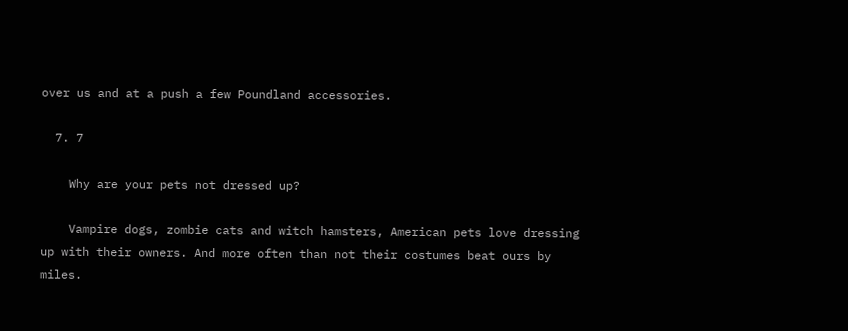over us and at a push a few Poundland accessories.

  7. 7

    Why are your pets not dressed up?

    Vampire dogs, zombie cats and witch hamsters, American pets love dressing up with their owners. And more often than not their costumes beat ours by miles.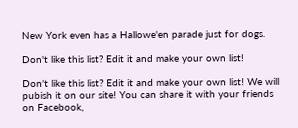New York even has a Hallowe'en parade just for dogs.

Don't like this list? Edit it and make your own list!

Don't like this list? Edit it and make your own list! We will pubish it on our site! You can share it with your friends on Facebook,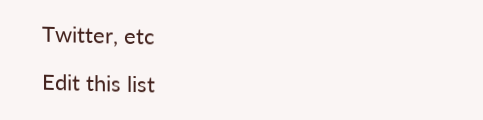Twitter, etc

Edit this list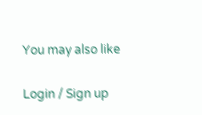You may also like

Login / Sign up